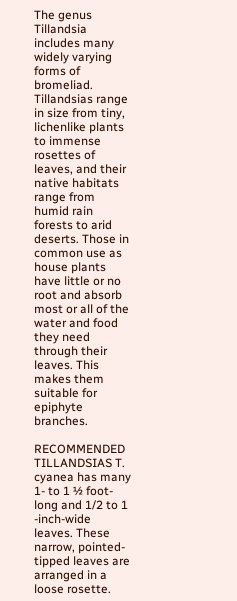The genus Tillandsia includes many widely varying forms of bromeliad. Tillandsias range in size from tiny, lichenlike plants to immense rosettes of leaves, and their native habitats range from humid rain forests to arid deserts. Those in common use as house plants have little or no root and absorb most or all of the water and food they need through their leaves. This makes them suitable for epiphyte branches.

RECOMMENDED TILLANDSIAS T. cyanea has many 1- to 1 ½ foot-long and 1/2 to 1 -inch-wide leaves. These narrow, pointed-tipped leaves are arranged in a loose rosette.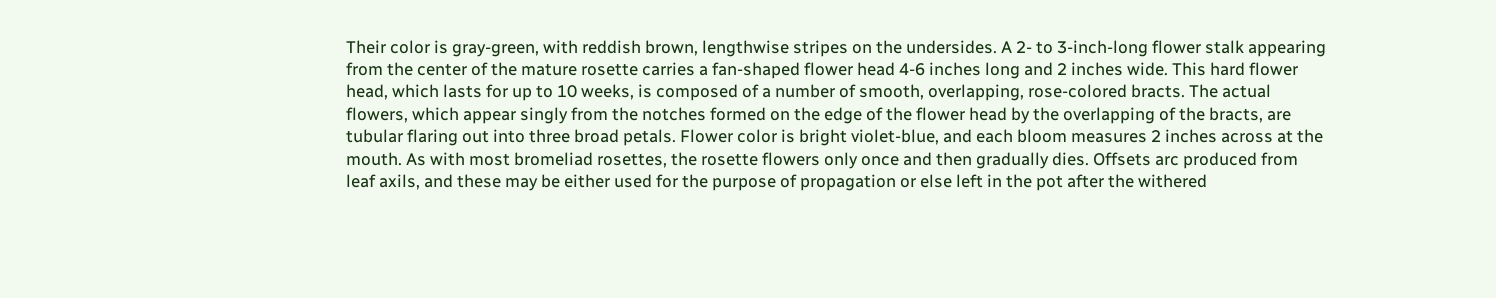Their color is gray-green, with reddish brown, lengthwise stripes on the undersides. A 2- to 3-inch-long flower stalk appearing from the center of the mature rosette carries a fan-shaped flower head 4-6 inches long and 2 inches wide. This hard flower head, which lasts for up to 10 weeks, is composed of a number of smooth, overlapping, rose-colored bracts. The actual flowers, which appear singly from the notches formed on the edge of the flower head by the overlapping of the bracts, are tubular flaring out into three broad petals. Flower color is bright violet-blue, and each bloom measures 2 inches across at the mouth. As with most bromeliad rosettes, the rosette flowers only once and then gradually dies. Offsets arc produced from leaf axils, and these may be either used for the purpose of propagation or else left in the pot after the withered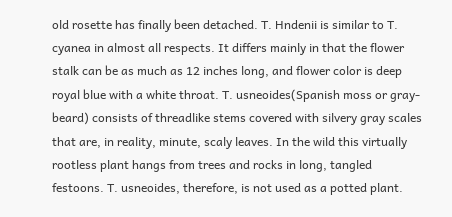old rosette has finally been detached. T. Hndenii is similar to T. cyanea in almost all respects. It differs mainly in that the flower stalk can be as much as 12 inches long, and flower color is deep royal blue with a white throat. T. usneoides(Spanish moss or gray-beard) consists of threadlike stems covered with silvery gray scales that are, in reality, minute, scaly leaves. In the wild this virtually rootless plant hangs from trees and rocks in long, tangled festoons. T. usneoides, therefore, is not used as a potted plant.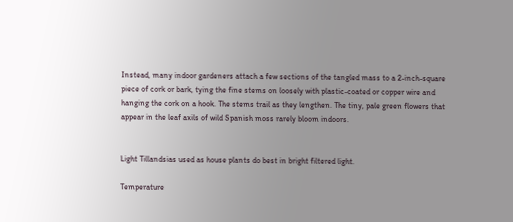Instead, many indoor gardeners attach a few sections of the tangled mass to a 2-inch-square piece of cork or bark, tying the fine stems on loosely with plastic-coated or copper wire and hanging the cork on a hook. The stems trail as they lengthen. The tiny, pale green flowers that appear in the leaf axils of wild Spanish moss rarely bloom indoors.


Light Tillandsias used as house plants do best in bright filtered light.

Temperature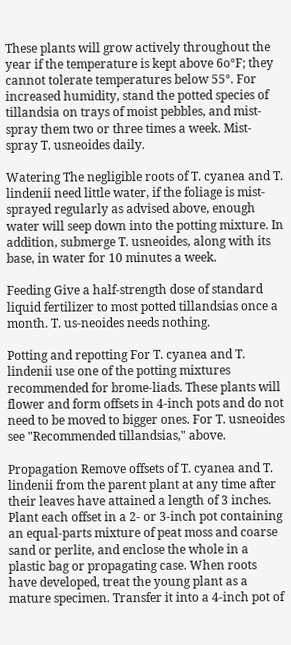These plants will grow actively throughout the year if the temperature is kept above 6o°F; they cannot tolerate temperatures below 55°. For increased humidity, stand the potted species of tillandsia on trays of moist pebbles, and mist-spray them two or three times a week. Mist-spray T. usneoides daily.

Watering The negligible roots of T. cyanea and T. lindenii need little water, if the foliage is mist-sprayed regularly as advised above, enough water will seep down into the potting mixture. In addition, submerge T. usneoides, along with its base, in water for 10 minutes a week.

Feeding Give a half-strength dose of standard liquid fertilizer to most potted tillandsias once a month. T. us-neoides needs nothing.

Potting and repotting For T. cyanea and T. lindenii use one of the potting mixtures recommended for brome-liads. These plants will flower and form offsets in 4-inch pots and do not need to be moved to bigger ones. For T. usneoides see "Recommended tillandsias," above.

Propagation Remove offsets of T. cyanea and T. lindenii from the parent plant at any time after their leaves have attained a length of 3 inches. Plant each offset in a 2- or 3-inch pot containing an equal-parts mixture of peat moss and coarse sand or perlite, and enclose the whole in a plastic bag or propagating case. When roots have developed, treat the young plant as a mature specimen. Transfer it into a 4-inch pot of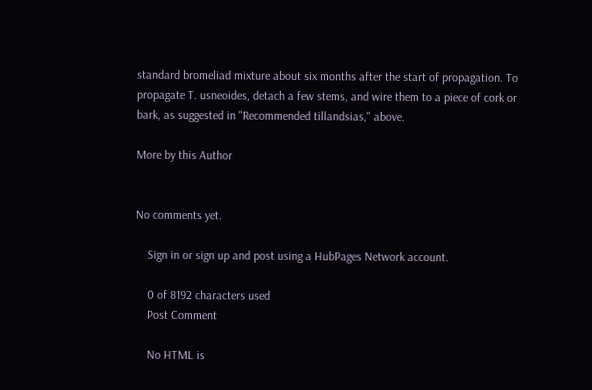standard bromeliad mixture about six months after the start of propagation. To propagate T. usneoides, detach a few stems, and wire them to a piece of cork or bark, as suggested in "Recommended tillandsias," above.

More by this Author


No comments yet.

    Sign in or sign up and post using a HubPages Network account.

    0 of 8192 characters used
    Post Comment

    No HTML is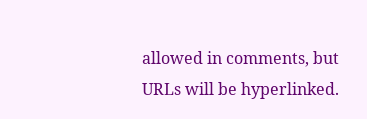allowed in comments, but URLs will be hyperlinked.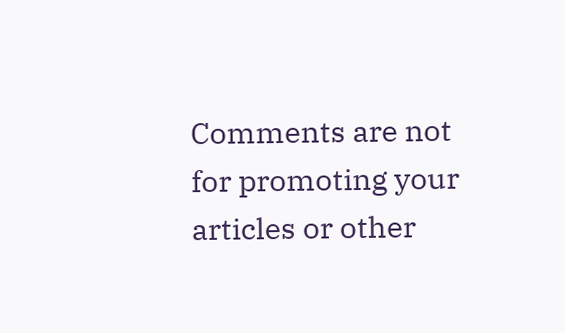Comments are not for promoting your articles or other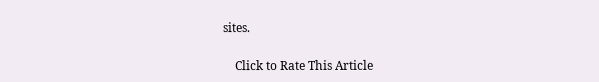sites.

    Click to Rate This Article